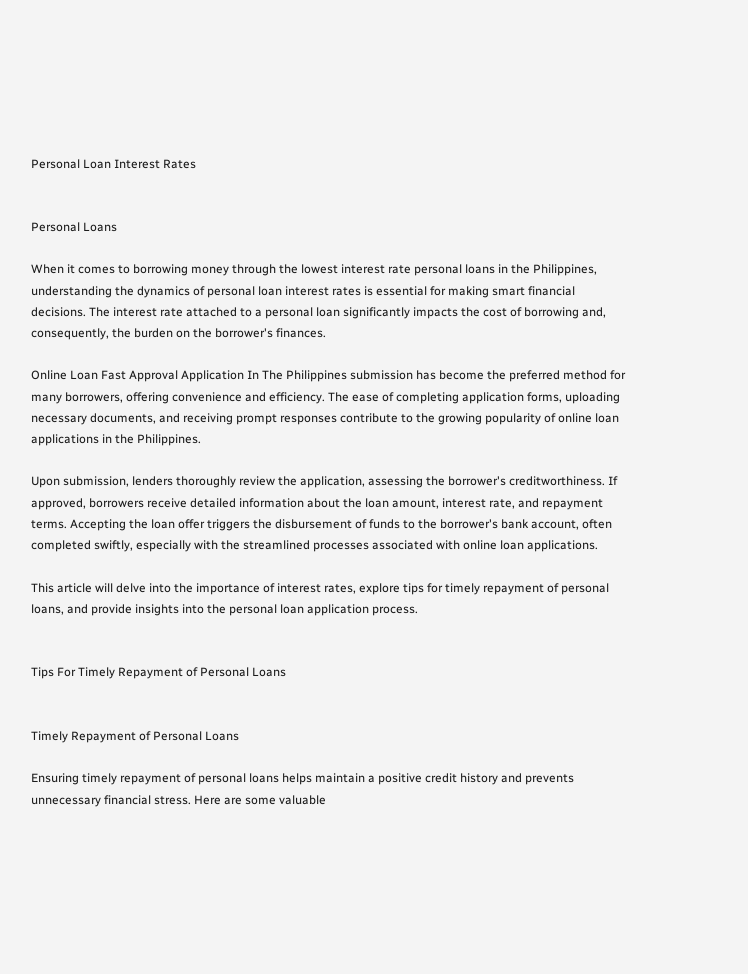Personal Loan Interest Rates


Personal Loans

When it comes to borrowing money through the lowest interest rate personal loans in the Philippines, understanding the dynamics of personal loan interest rates is essential for making smart financial decisions. The interest rate attached to a personal loan significantly impacts the cost of borrowing and, consequently, the burden on the borrower's finances.

Online Loan Fast Approval Application In The Philippines submission has become the preferred method for many borrowers, offering convenience and efficiency. The ease of completing application forms, uploading necessary documents, and receiving prompt responses contribute to the growing popularity of online loan applications in the Philippines.

Upon submission, lenders thoroughly review the application, assessing the borrower's creditworthiness. If approved, borrowers receive detailed information about the loan amount, interest rate, and repayment terms. Accepting the loan offer triggers the disbursement of funds to the borrower's bank account, often completed swiftly, especially with the streamlined processes associated with online loan applications.

This article will delve into the importance of interest rates, explore tips for timely repayment of personal loans, and provide insights into the personal loan application process.


Tips For Timely Repayment of Personal Loans


Timely Repayment of Personal Loans

Ensuring timely repayment of personal loans helps maintain a positive credit history and prevents unnecessary financial stress. Here are some valuable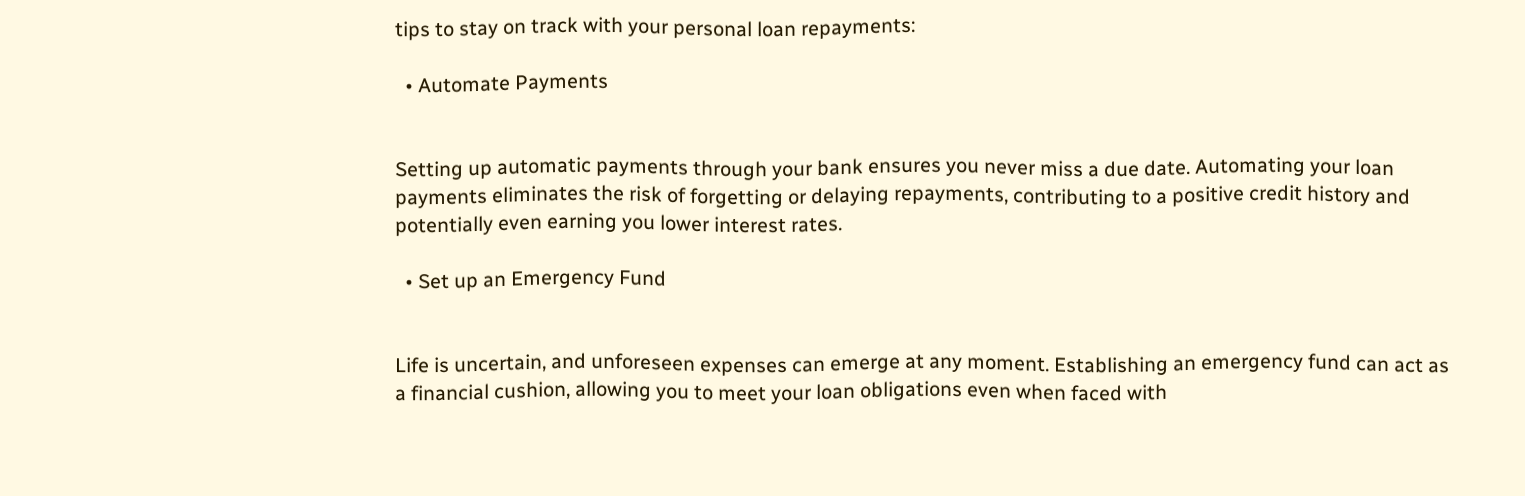tips to stay on track with your personal loan repayments:

  • Automate Payments


Setting up automatic payments through your bank ensures you never miss a due date. Automating your loan payments eliminates the risk of forgetting or delaying repayments, contributing to a positive credit history and potentially even earning you lower interest rates.

  • Set up an Emergency Fund


Life is uncertain, and unforeseen expenses can emerge at any moment. Establishing an emergency fund can act as a financial cushion, allowing you to meet your loan obligations even when faced with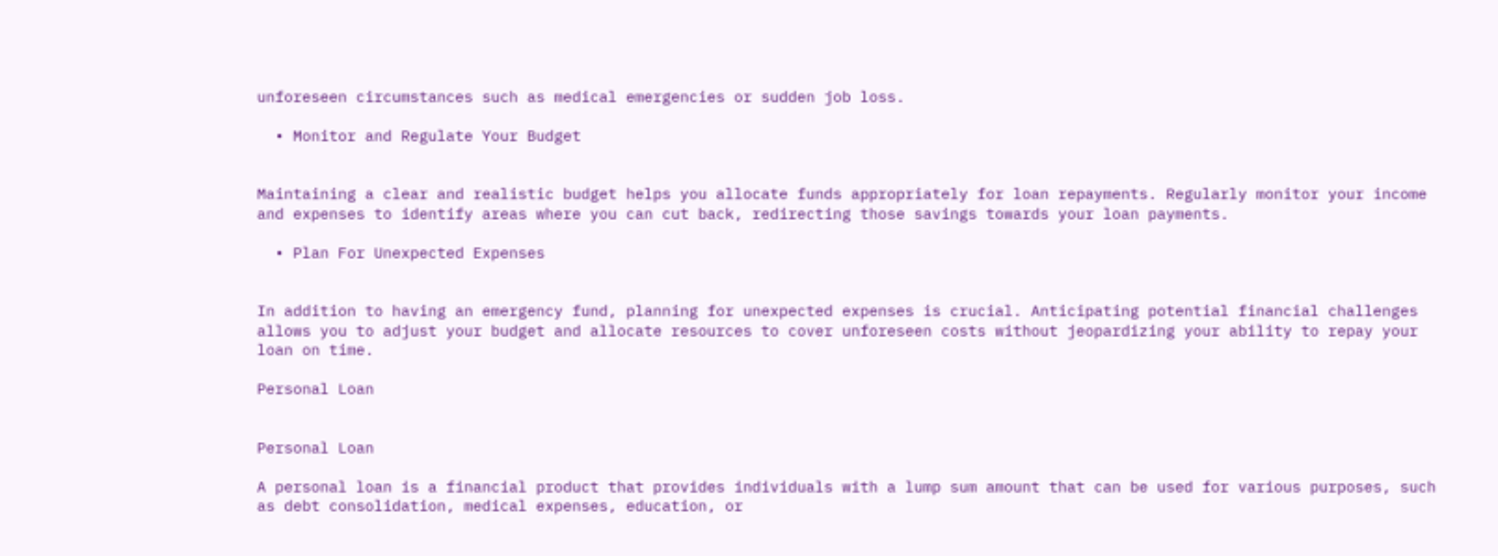unforeseen circumstances such as medical emergencies or sudden job loss.

  • Monitor and Regulate Your Budget


Maintaining a clear and realistic budget helps you allocate funds appropriately for loan repayments. Regularly monitor your income and expenses to identify areas where you can cut back, redirecting those savings towards your loan payments.

  • Plan For Unexpected Expenses


In addition to having an emergency fund, planning for unexpected expenses is crucial. Anticipating potential financial challenges allows you to adjust your budget and allocate resources to cover unforeseen costs without jeopardizing your ability to repay your loan on time.

Personal Loan


Personal Loan

A personal loan is a financial product that provides individuals with a lump sum amount that can be used for various purposes, such as debt consolidation, medical expenses, education, or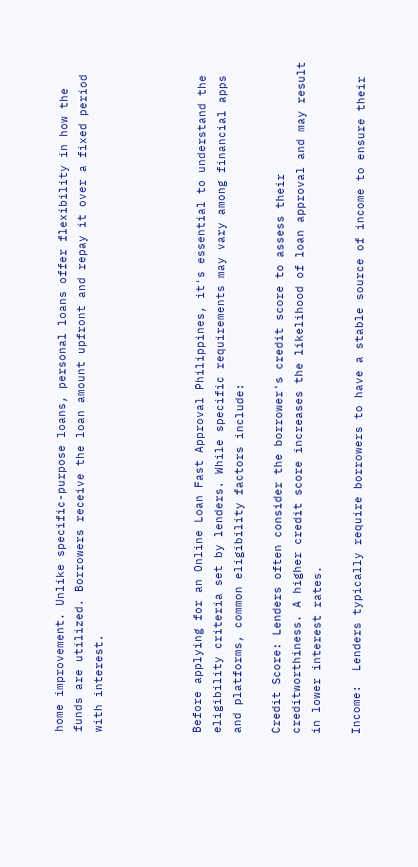home improvement. Unlike specific-purpose loans, personal loans offer flexibility in how the funds are utilized. Borrowers receive the loan amount upfront and repay it over a fixed period with interest.




Before applying for an Online Loan Fast Approval Philippines, it's essential to understand the eligibility criteria set by lenders. While specific requirements may vary among financial apps and platforms, common eligibility factors include:

Credit Score: Lenders often consider the borrower's credit score to assess their creditworthiness. A higher credit score increases the likelihood of loan approval and may result in lower interest rates.

Income:  Lenders typically require borrowers to have a stable source of income to ensure their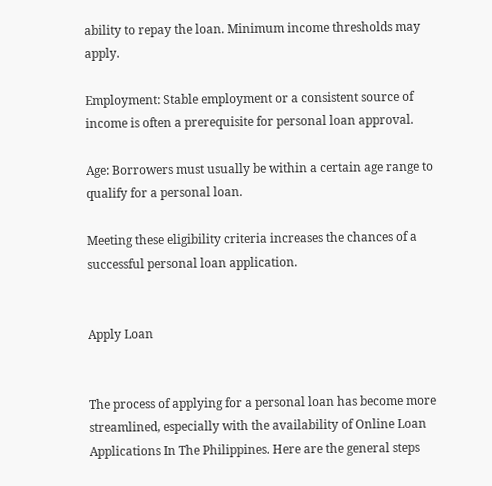ability to repay the loan. Minimum income thresholds may apply.

Employment: Stable employment or a consistent source of income is often a prerequisite for personal loan approval.

Age: Borrowers must usually be within a certain age range to qualify for a personal loan.

Meeting these eligibility criteria increases the chances of a successful personal loan application.


Apply Loan


The process of applying for a personal loan has become more streamlined, especially with the availability of Online Loan Applications In The Philippines. Here are the general steps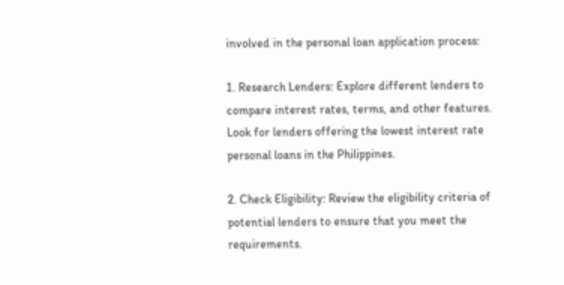involved in the personal loan application process:

1. Research Lenders: Explore different lenders to compare interest rates, terms, and other features. Look for lenders offering the lowest interest rate personal loans in the Philippines.

2. Check Eligibility: Review the eligibility criteria of potential lenders to ensure that you meet the requirements.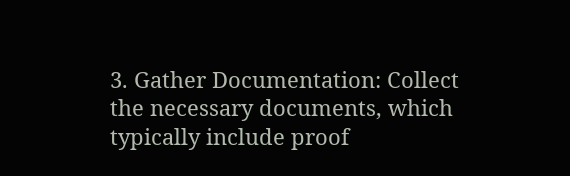3. Gather Documentation: Collect the necessary documents, which typically include proof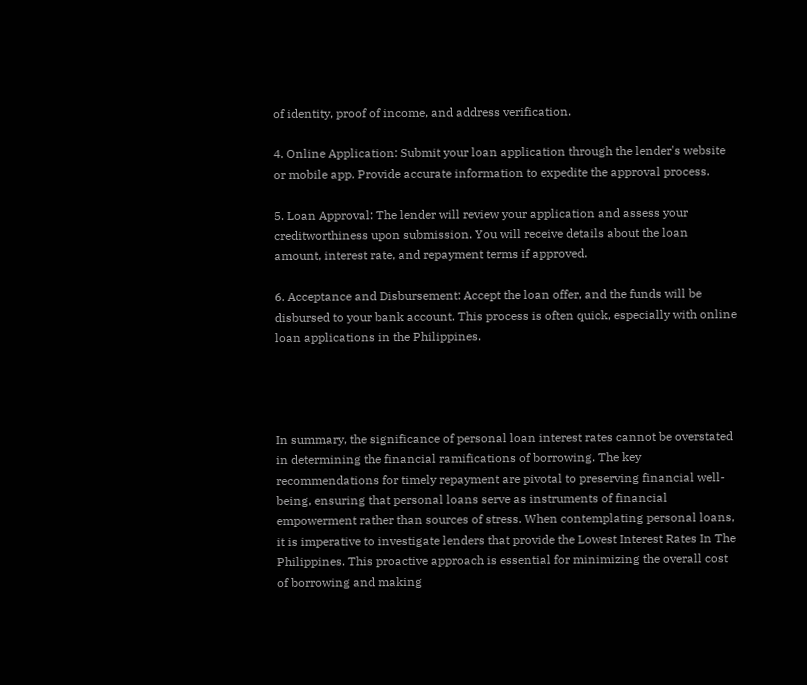of identity, proof of income, and address verification.

4. Online Application: Submit your loan application through the lender's website or mobile app. Provide accurate information to expedite the approval process.

5. Loan Approval: The lender will review your application and assess your creditworthiness upon submission. You will receive details about the loan amount, interest rate, and repayment terms if approved.

6. Acceptance and Disbursement: Accept the loan offer, and the funds will be disbursed to your bank account. This process is often quick, especially with online loan applications in the Philippines.




In summary, the significance of personal loan interest rates cannot be overstated in determining the financial ramifications of borrowing. The key recommendations for timely repayment are pivotal to preserving financial well-being, ensuring that personal loans serve as instruments of financial empowerment rather than sources of stress. When contemplating personal loans, it is imperative to investigate lenders that provide the Lowest Interest Rates In The Philippines. This proactive approach is essential for minimizing the overall cost of borrowing and making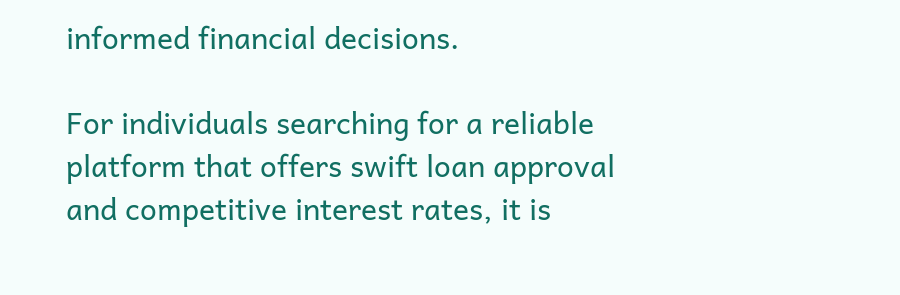informed financial decisions.

For individuals searching for a reliable platform that offers swift loan approval and competitive interest rates, it is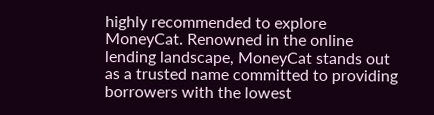highly recommended to explore MoneyCat. Renowned in the online lending landscape, MoneyCat stands out as a trusted name committed to providing borrowers with the lowest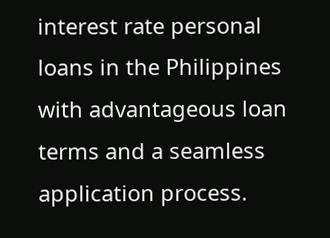interest rate personal loans in the Philippines with advantageous loan terms and a seamless application process.